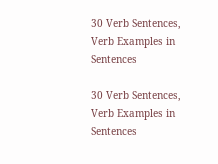30 Verb Sentences, Verb Examples in Sentences

30 Verb Sentences, Verb Examples in Sentences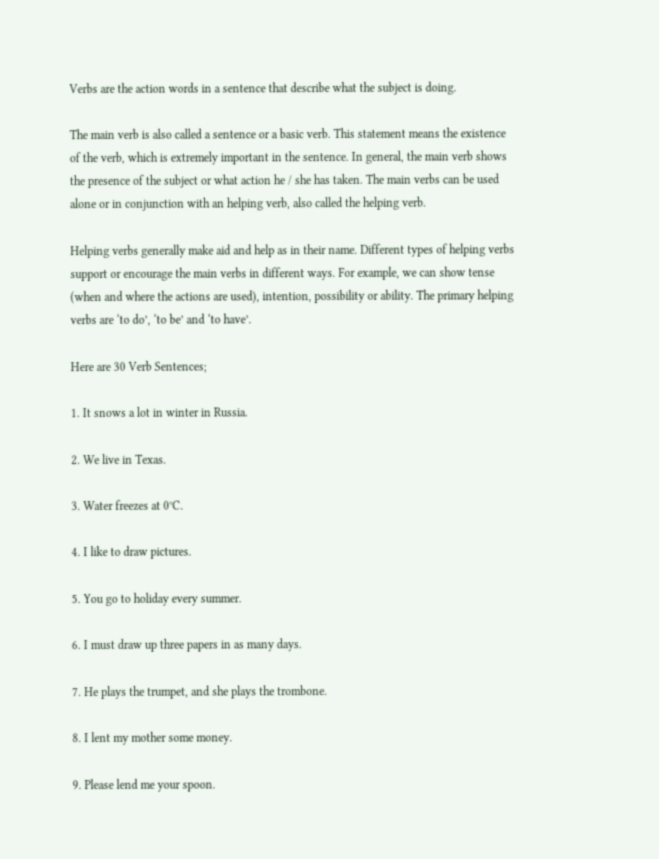Verbs are the action words in a sentence that describe what the subject is doing.

The main verb is also called a sentence or a basic verb. This statement means the existence of the verb, which is extremely important in the sentence. In general, the main verb shows the presence of the subject or what action he / she has taken. The main verbs can be used alone or in conjunction with an helping verb, also called the helping verb.

Helping verbs generally make aid and help as in their name. Different types of helping verbs support or encourage the main verbs in different ways. For example, we can show tense (when and where the actions are used), intention, possibility or ability. The primary helping verbs are ‘to do’, ‘to be’ and ‘to have’.

Here are 30 Verb Sentences;

1. It snows a lot in winter in Russia.

2. We live in Texas.

3. Water freezes at 0°C.

4. I like to draw pictures.

5. You go to holiday every summer.

6. I must draw up three papers in as many days.

7. He plays the trumpet, and she plays the trombone.

8. I lent my mother some money.

9. Please lend me your spoon.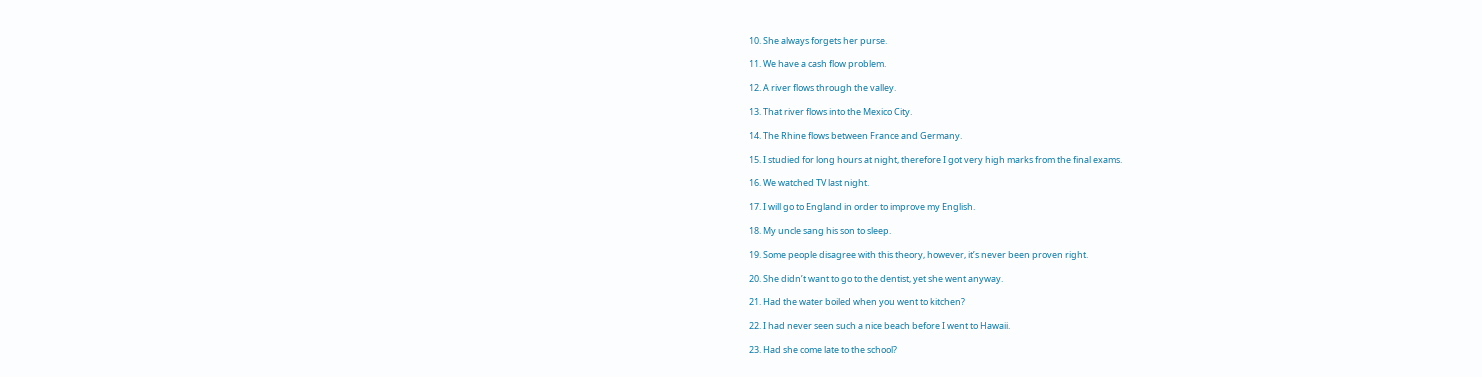10. She always forgets her purse.

11. We have a cash flow problem.

12. A river flows through the valley.

13. That river flows into the Mexico City.

14. The Rhine flows between France and Germany.

15. I studied for long hours at night, therefore I got very high marks from the final exams.

16. We watched TV last night.

17. I will go to England in order to improve my English.

18. My uncle sang his son to sleep.

19. Some people disagree with this theory, however, it’s never been proven right.

20. She didn’t want to go to the dentist, yet she went anyway.

21. Had the water boiled when you went to kitchen?

22. I had never seen such a nice beach before I went to Hawaii.

23. Had she come late to the school?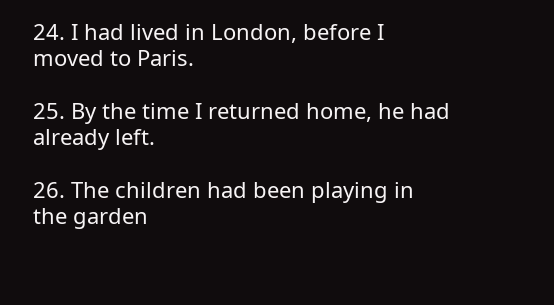24. I had lived in London, before I moved to Paris.

25. By the time I returned home, he had already left.

26. The children had been playing in the garden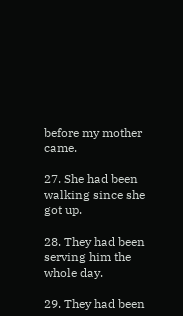before my mother came.

27. She had been walking since she got up.

28. They had been serving him the whole day.

29. They had been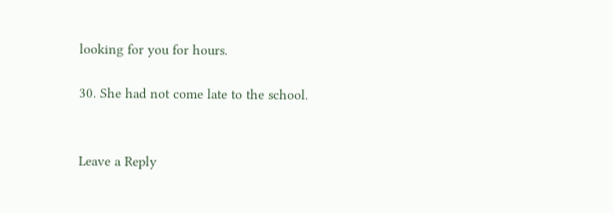looking for you for hours.

30. She had not come late to the school.


Leave a Reply